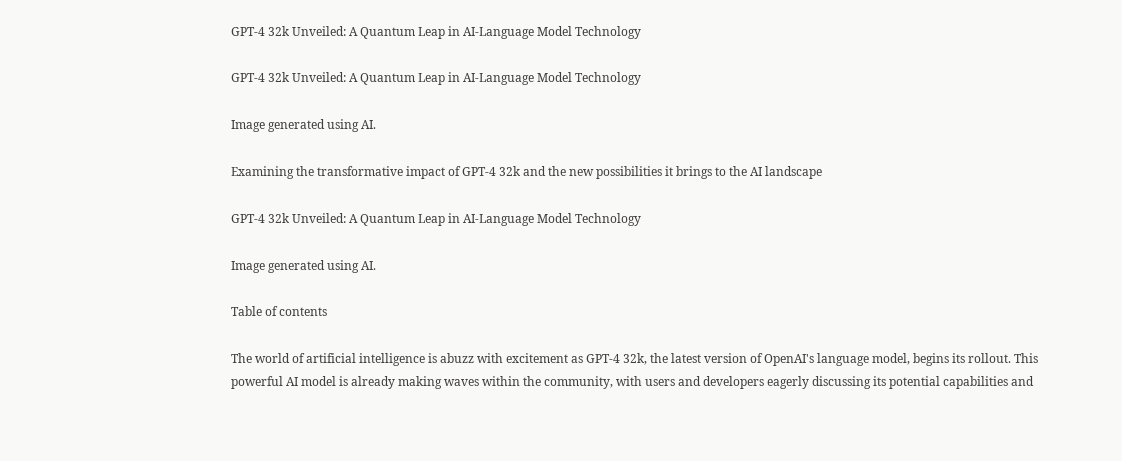GPT-4 32k Unveiled: A Quantum Leap in AI-Language Model Technology

GPT-4 32k Unveiled: A Quantum Leap in AI-Language Model Technology

Image generated using AI.

Examining the transformative impact of GPT-4 32k and the new possibilities it brings to the AI landscape

GPT-4 32k Unveiled: A Quantum Leap in AI-Language Model Technology

Image generated using AI.

Table of contents

The world of artificial intelligence is abuzz with excitement as GPT-4 32k, the latest version of OpenAI's language model, begins its rollout. This powerful AI model is already making waves within the community, with users and developers eagerly discussing its potential capabilities and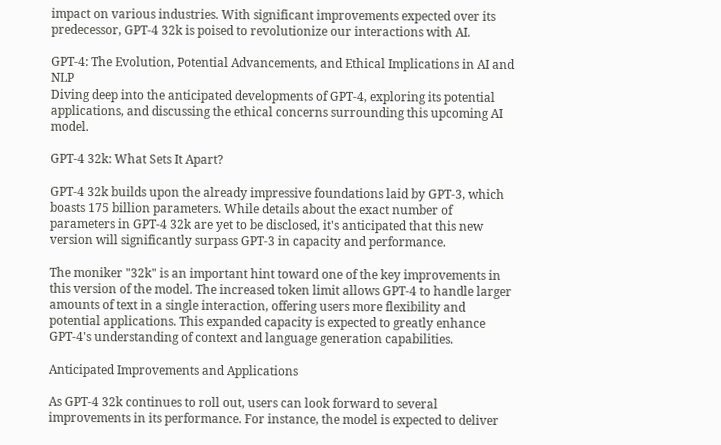impact on various industries. With significant improvements expected over its predecessor, GPT-4 32k is poised to revolutionize our interactions with AI.

GPT-4: The Evolution, Potential Advancements, and Ethical Implications in AI and NLP
Diving deep into the anticipated developments of GPT-4, exploring its potential applications, and discussing the ethical concerns surrounding this upcoming AI model.

GPT-4 32k: What Sets It Apart?

GPT-4 32k builds upon the already impressive foundations laid by GPT-3, which boasts 175 billion parameters. While details about the exact number of parameters in GPT-4 32k are yet to be disclosed, it's anticipated that this new version will significantly surpass GPT-3 in capacity and performance.

The moniker "32k" is an important hint toward one of the key improvements in this version of the model. The increased token limit allows GPT-4 to handle larger amounts of text in a single interaction, offering users more flexibility and potential applications. This expanded capacity is expected to greatly enhance GPT-4's understanding of context and language generation capabilities.

Anticipated Improvements and Applications

As GPT-4 32k continues to roll out, users can look forward to several improvements in its performance. For instance, the model is expected to deliver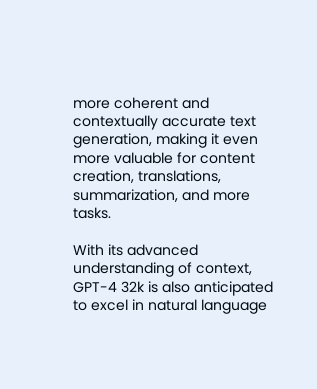more coherent and contextually accurate text generation, making it even more valuable for content creation, translations, summarization, and more tasks.

With its advanced understanding of context, GPT-4 32k is also anticipated to excel in natural language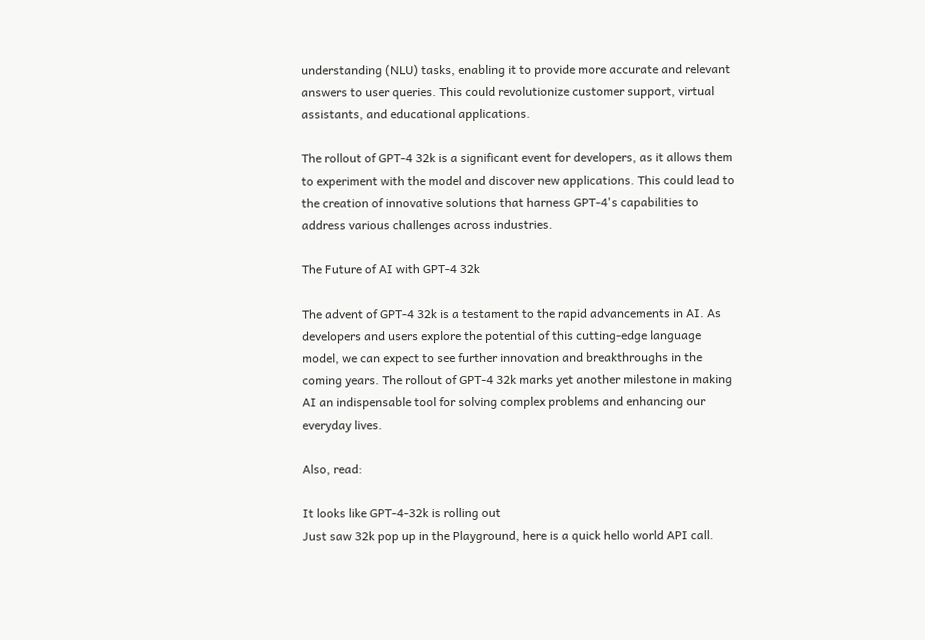understanding (NLU) tasks, enabling it to provide more accurate and relevant answers to user queries. This could revolutionize customer support, virtual assistants, and educational applications.

The rollout of GPT-4 32k is a significant event for developers, as it allows them to experiment with the model and discover new applications. This could lead to the creation of innovative solutions that harness GPT-4's capabilities to address various challenges across industries.

The Future of AI with GPT-4 32k

The advent of GPT-4 32k is a testament to the rapid advancements in AI. As developers and users explore the potential of this cutting-edge language model, we can expect to see further innovation and breakthroughs in the coming years. The rollout of GPT-4 32k marks yet another milestone in making AI an indispensable tool for solving complex problems and enhancing our everyday lives.

Also, read:

It looks like GPT-4-32k is rolling out
Just saw 32k pop up in the Playground, here is a quick hello world API call.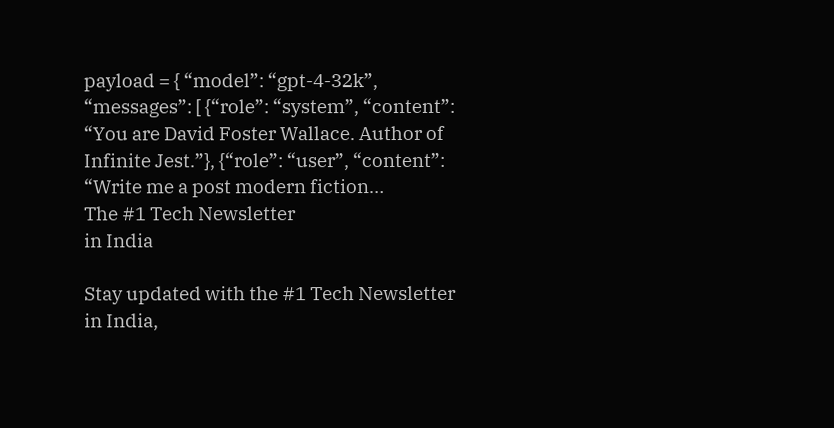payload = { “model”: “gpt-4-32k”, “messages”: [ {“role”: “system”, “content”: “You are David Foster Wallace. Author of Infinite Jest.”}, {“role”: “user”, “content”: “Write me a post modern fiction…
The #1 Tech Newsletter
in India

Stay updated with the #1 Tech Newsletter in India,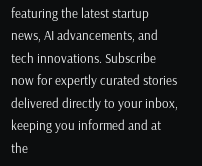featuring the latest startup news, AI advancements, and tech innovations. Subscribe now for expertly curated stories delivered directly to your inbox, keeping you informed and at the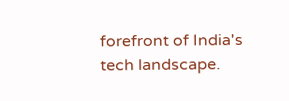forefront of India's tech landscape.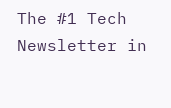The #1 Tech Newsletter in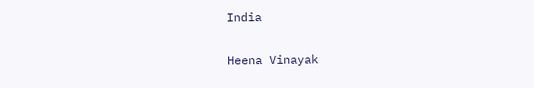India

Heena Vinayak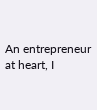An entrepreneur at heart, I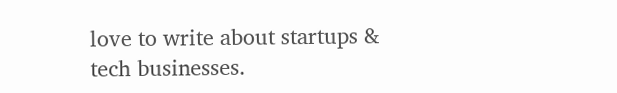love to write about startups & tech businesses.